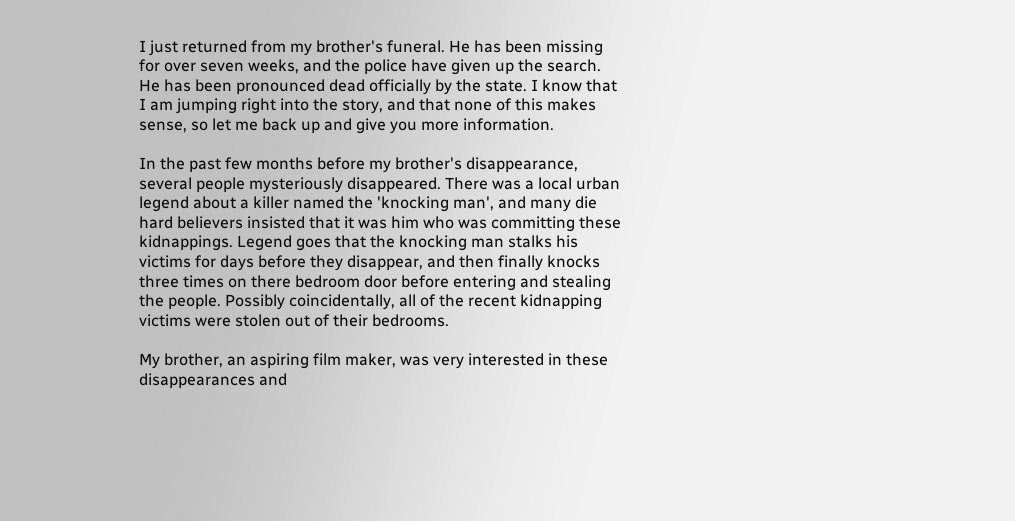I just returned from my brother's funeral. He has been missing for over seven weeks, and the police have given up the search. He has been pronounced dead officially by the state. I know that I am jumping right into the story, and that none of this makes sense, so let me back up and give you more information.

In the past few months before my brother's disappearance, several people mysteriously disappeared. There was a local urban legend about a killer named the 'knocking man', and many die hard believers insisted that it was him who was committing these kidnappings. Legend goes that the knocking man stalks his victims for days before they disappear, and then finally knocks three times on there bedroom door before entering and stealing the people. Possibly coincidentally, all of the recent kidnapping victims were stolen out of their bedrooms.

My brother, an aspiring film maker, was very interested in these disappearances and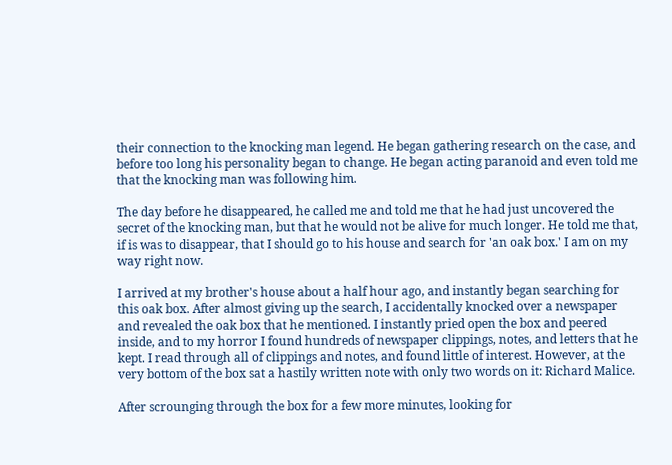their connection to the knocking man legend. He began gathering research on the case, and before too long his personality began to change. He began acting paranoid and even told me that the knocking man was following him.

The day before he disappeared, he called me and told me that he had just uncovered the secret of the knocking man, but that he would not be alive for much longer. He told me that, if is was to disappear, that I should go to his house and search for 'an oak box.' I am on my way right now.

I arrived at my brother's house about a half hour ago, and instantly began searching for this oak box. After almost giving up the search, I accidentally knocked over a newspaper and revealed the oak box that he mentioned. I instantly pried open the box and peered inside, and to my horror I found hundreds of newspaper clippings, notes, and letters that he kept. I read through all of clippings and notes, and found little of interest. However, at the very bottom of the box sat a hastily written note with only two words on it: Richard Malice.

After scrounging through the box for a few more minutes, looking for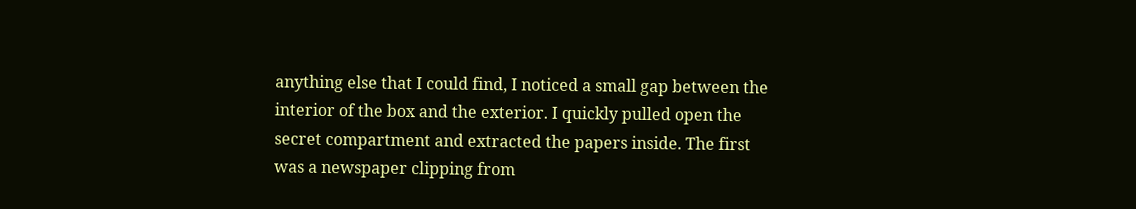anything else that I could find, I noticed a small gap between the interior of the box and the exterior. I quickly pulled open the secret compartment and extracted the papers inside. The first was a newspaper clipping from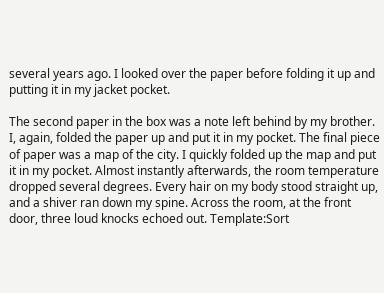several years ago. I looked over the paper before folding it up and putting it in my jacket pocket.

The second paper in the box was a note left behind by my brother. I, again, folded the paper up and put it in my pocket. The final piece of paper was a map of the city. I quickly folded up the map and put it in my pocket. Almost instantly afterwards, the room temperature dropped several degrees. Every hair on my body stood straight up, and a shiver ran down my spine. Across the room, at the front door, three loud knocks echoed out. Template:Sort